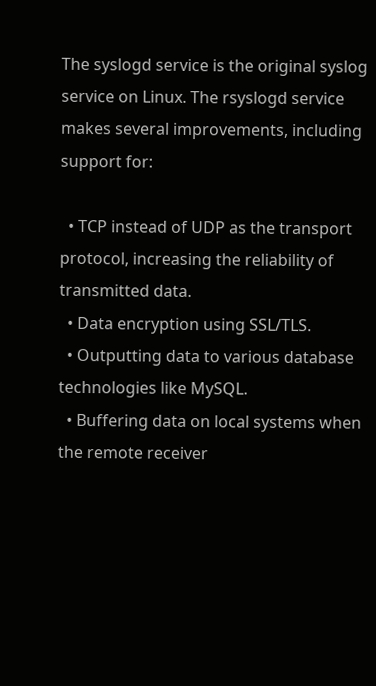The syslogd service is the original syslog service on Linux. The rsyslogd service makes several improvements, including support for:

  • TCP instead of UDP as the transport protocol, increasing the reliability of transmitted data.
  • Data encryption using SSL/TLS.
  • Outputting data to various database technologies like MySQL.
  • Buffering data on local systems when the remote receiver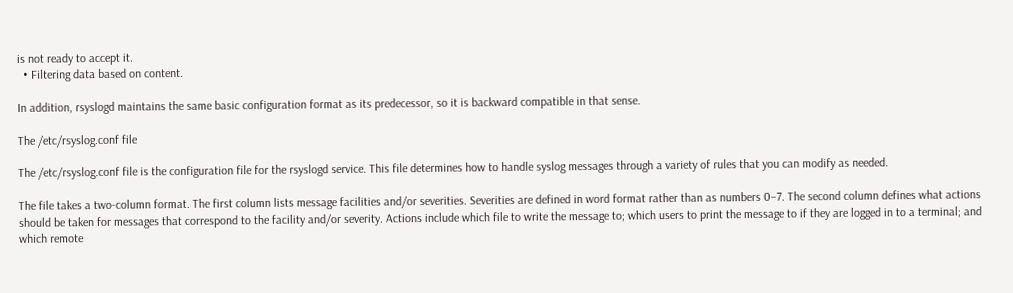is not ready to accept it.
  • Filtering data based on content.

In addition, rsyslogd maintains the same basic configuration format as its predecessor, so it is backward compatible in that sense.

The /etc/rsyslog.conf file

The /etc/rsyslog.conf file is the configuration file for the rsyslogd service. This file determines how to handle syslog messages through a variety of rules that you can modify as needed.

The file takes a two-column format. The first column lists message facilities and/or severities. Severities are defined in word format rather than as numbers 0–7. The second column defines what actions should be taken for messages that correspond to the facility and/or severity. Actions include which file to write the message to; which users to print the message to if they are logged in to a terminal; and which remote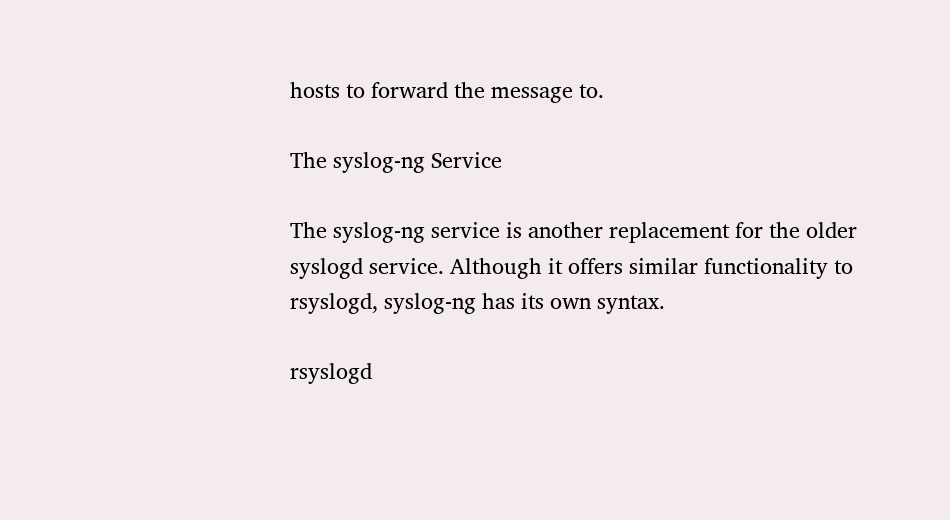hosts to forward the message to.

The syslog-ng Service

The syslog-ng service is another replacement for the older syslogd service. Although it offers similar functionality to rsyslogd, syslog-ng has its own syntax.

rsyslogd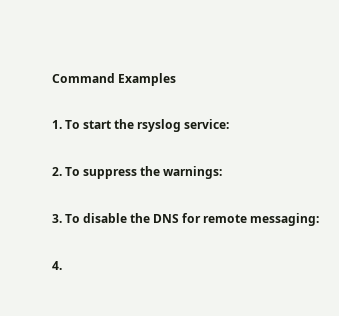Command Examples

1. To start the rsyslog service:

2. To suppress the warnings:

3. To disable the DNS for remote messaging:

4.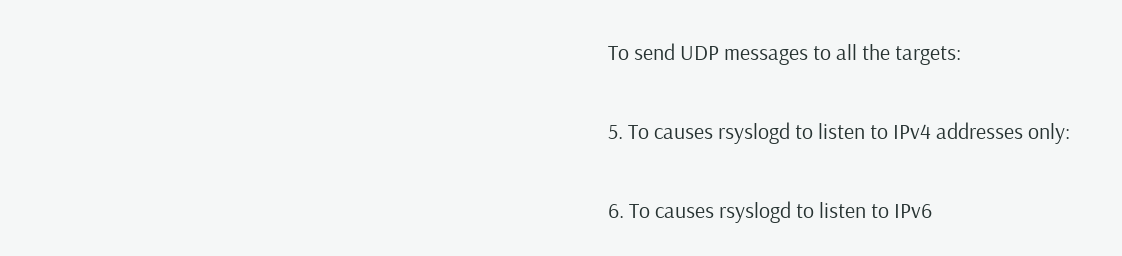To send UDP messages to all the targets:

5. To causes rsyslogd to listen to IPv4 addresses only:

6. To causes rsyslogd to listen to IPv6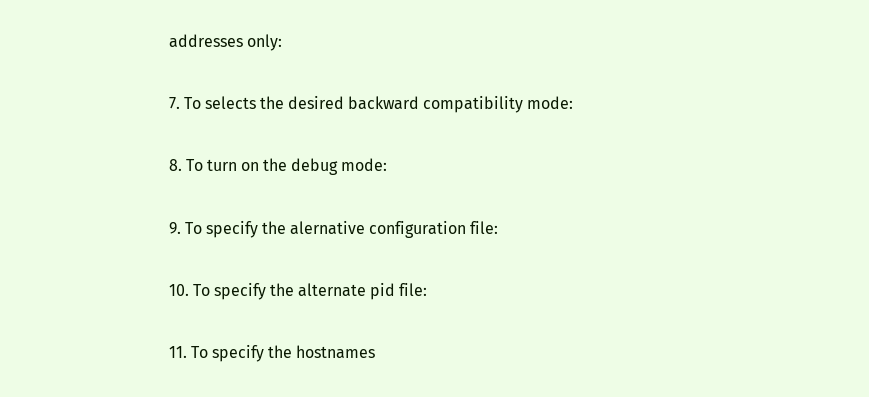addresses only:

7. To selects the desired backward compatibility mode:

8. To turn on the debug mode:

9. To specify the alernative configuration file:

10. To specify the alternate pid file:

11. To specify the hostnames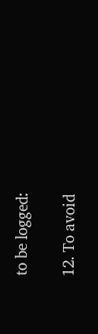to be logged:

12. To avoid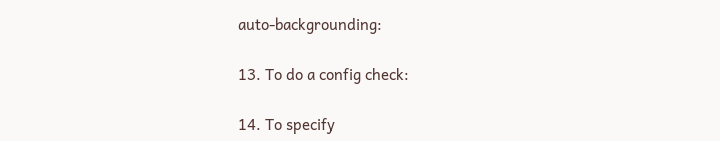auto-backgrounding:

13. To do a config check:

14. To specify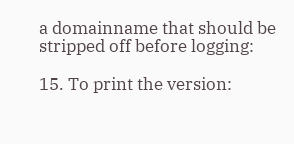a domainname that should be stripped off before logging:

15. To print the version: